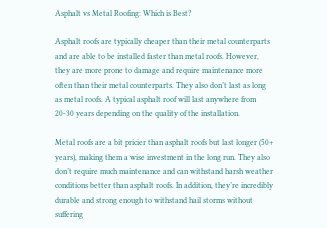Asphalt vs Metal Roofing: Which is Best?

Asphalt roofs are typically cheaper than their metal counterparts and are able to be installed faster than metal roofs. However, they are more prone to damage and require maintenance more often than their metal counterparts. They also don’t last as long as metal roofs. A typical asphalt roof will last anywhere from 20-30 years depending on the quality of the installation.

Metal roofs are a bit pricier than asphalt roofs but last longer (50+ years), making them a wise investment in the long run. They also don’t require much maintenance and can withstand harsh weather conditions better than asphalt roofs. In addition, they’re incredibly durable and strong enough to withstand hail storms without suffering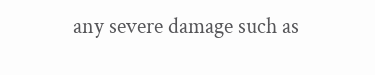any severe damage such as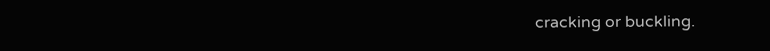cracking or buckling.